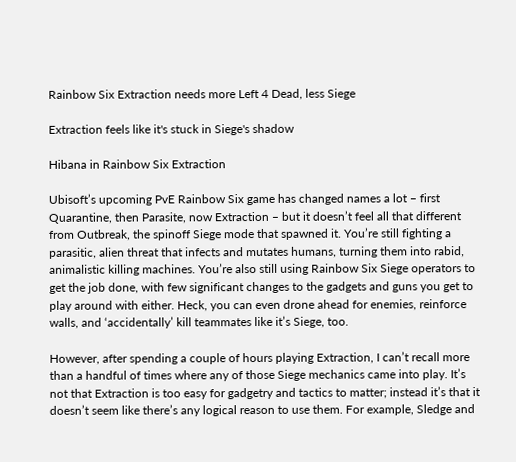Rainbow Six Extraction needs more Left 4 Dead, less Siege

Extraction feels like it's stuck in Siege's shadow

Hibana in Rainbow Six Extraction

Ubisoft’s upcoming PvE Rainbow Six game has changed names a lot – first Quarantine, then Parasite, now Extraction – but it doesn’t feel all that different from Outbreak, the spinoff Siege mode that spawned it. You’re still fighting a parasitic, alien threat that infects and mutates humans, turning them into rabid, animalistic killing machines. You’re also still using Rainbow Six Siege operators to get the job done, with few significant changes to the gadgets and guns you get to play around with either. Heck, you can even drone ahead for enemies, reinforce walls, and ‘accidentally’ kill teammates like it’s Siege, too.

However, after spending a couple of hours playing Extraction, I can’t recall more than a handful of times where any of those Siege mechanics came into play. It’s not that Extraction is too easy for gadgetry and tactics to matter; instead it’s that it doesn’t seem like there’s any logical reason to use them. For example, Sledge and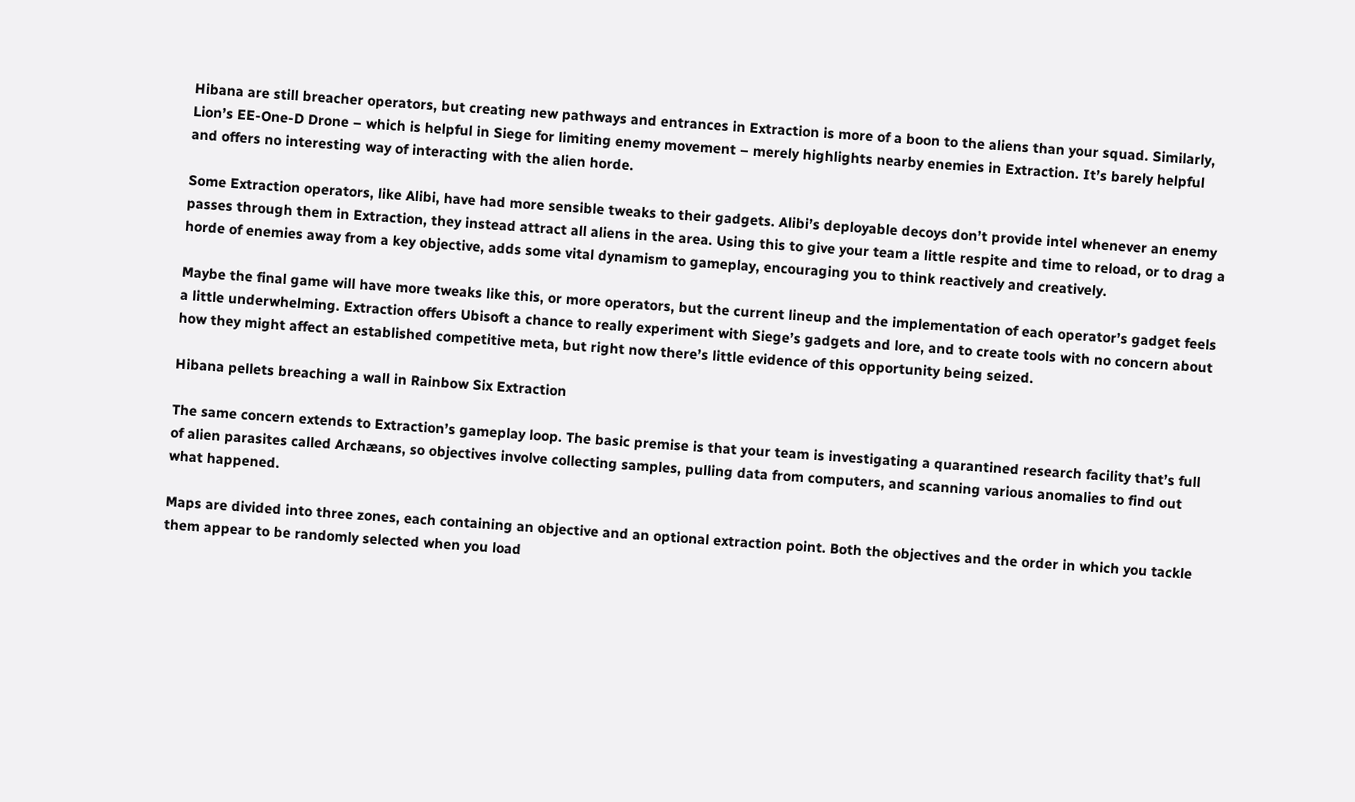Hibana are still breacher operators, but creating new pathways and entrances in Extraction is more of a boon to the aliens than your squad. Similarly, Lion’s EE-One-D Drone – which is helpful in Siege for limiting enemy movement – merely highlights nearby enemies in Extraction. It’s barely helpful and offers no interesting way of interacting with the alien horde.

Some Extraction operators, like Alibi, have had more sensible tweaks to their gadgets. Alibi’s deployable decoys don’t provide intel whenever an enemy passes through them in Extraction, they instead attract all aliens in the area. Using this to give your team a little respite and time to reload, or to drag a horde of enemies away from a key objective, adds some vital dynamism to gameplay, encouraging you to think reactively and creatively.

Maybe the final game will have more tweaks like this, or more operators, but the current lineup and the implementation of each operator’s gadget feels a little underwhelming. Extraction offers Ubisoft a chance to really experiment with Siege’s gadgets and lore, and to create tools with no concern about how they might affect an established competitive meta, but right now there’s little evidence of this opportunity being seized.

Hibana pellets breaching a wall in Rainbow Six Extraction

The same concern extends to Extraction’s gameplay loop. The basic premise is that your team is investigating a quarantined research facility that’s full of alien parasites called Archæans, so objectives involve collecting samples, pulling data from computers, and scanning various anomalies to find out what happened.

Maps are divided into three zones, each containing an objective and an optional extraction point. Both the objectives and the order in which you tackle them appear to be randomly selected when you load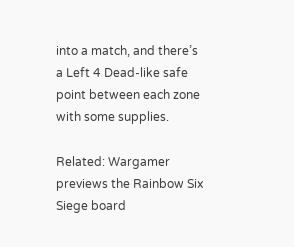into a match, and there’s a Left 4 Dead-like safe point between each zone with some supplies.

Related: Wargamer previews the Rainbow Six Siege board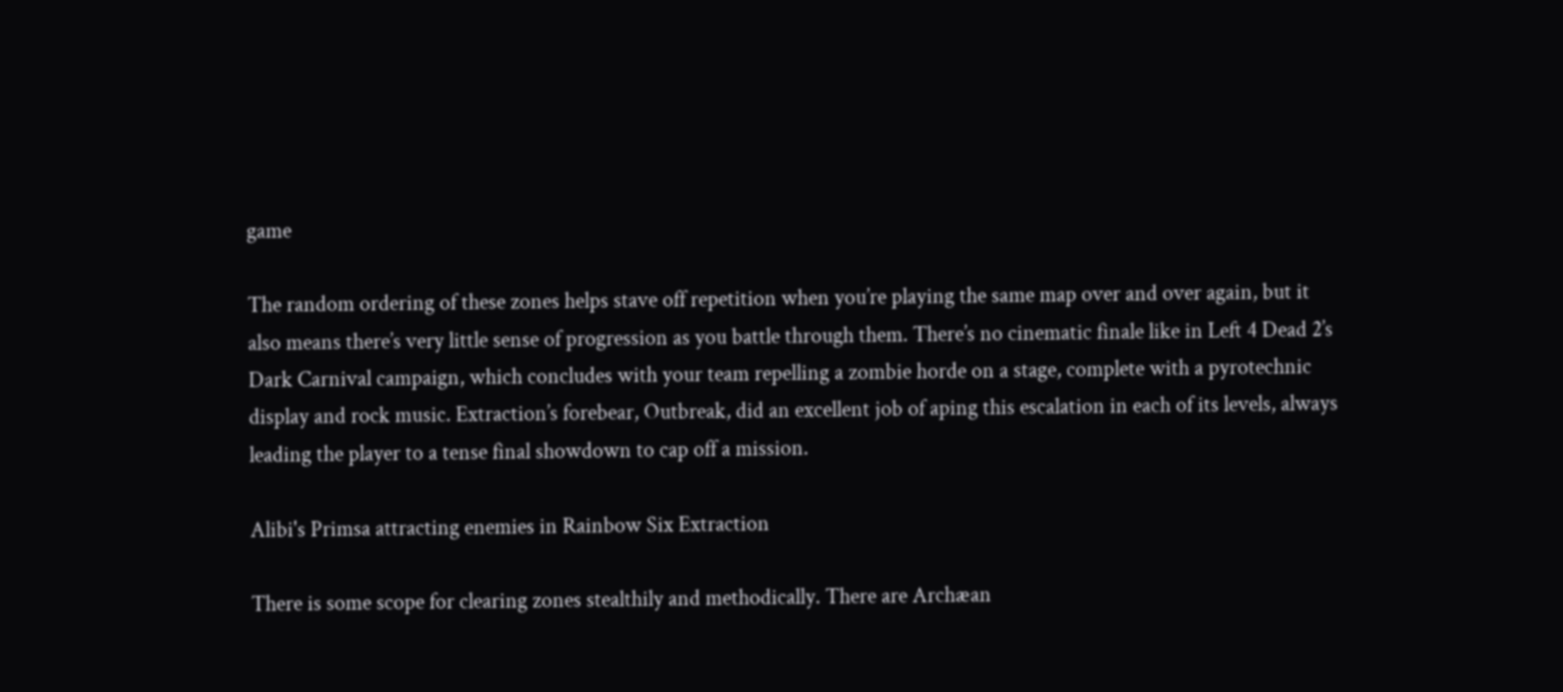game

The random ordering of these zones helps stave off repetition when you’re playing the same map over and over again, but it also means there’s very little sense of progression as you battle through them. There’s no cinematic finale like in Left 4 Dead 2’s Dark Carnival campaign, which concludes with your team repelling a zombie horde on a stage, complete with a pyrotechnic display and rock music. Extraction’s forebear, Outbreak, did an excellent job of aping this escalation in each of its levels, always leading the player to a tense final showdown to cap off a mission.

Alibi's Primsa attracting enemies in Rainbow Six Extraction

There is some scope for clearing zones stealthily and methodically. There are Archæan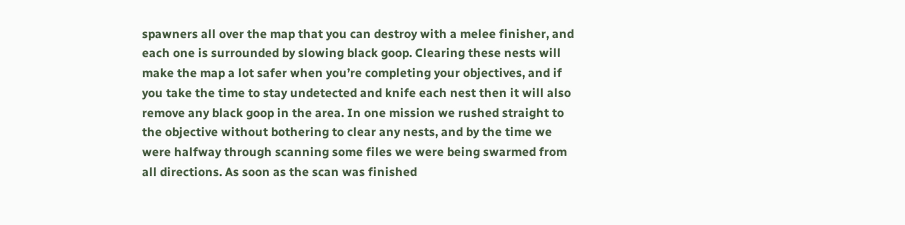spawners all over the map that you can destroy with a melee finisher, and each one is surrounded by slowing black goop. Clearing these nests will make the map a lot safer when you’re completing your objectives, and if you take the time to stay undetected and knife each nest then it will also remove any black goop in the area. In one mission we rushed straight to the objective without bothering to clear any nests, and by the time we were halfway through scanning some files we were being swarmed from all directions. As soon as the scan was finished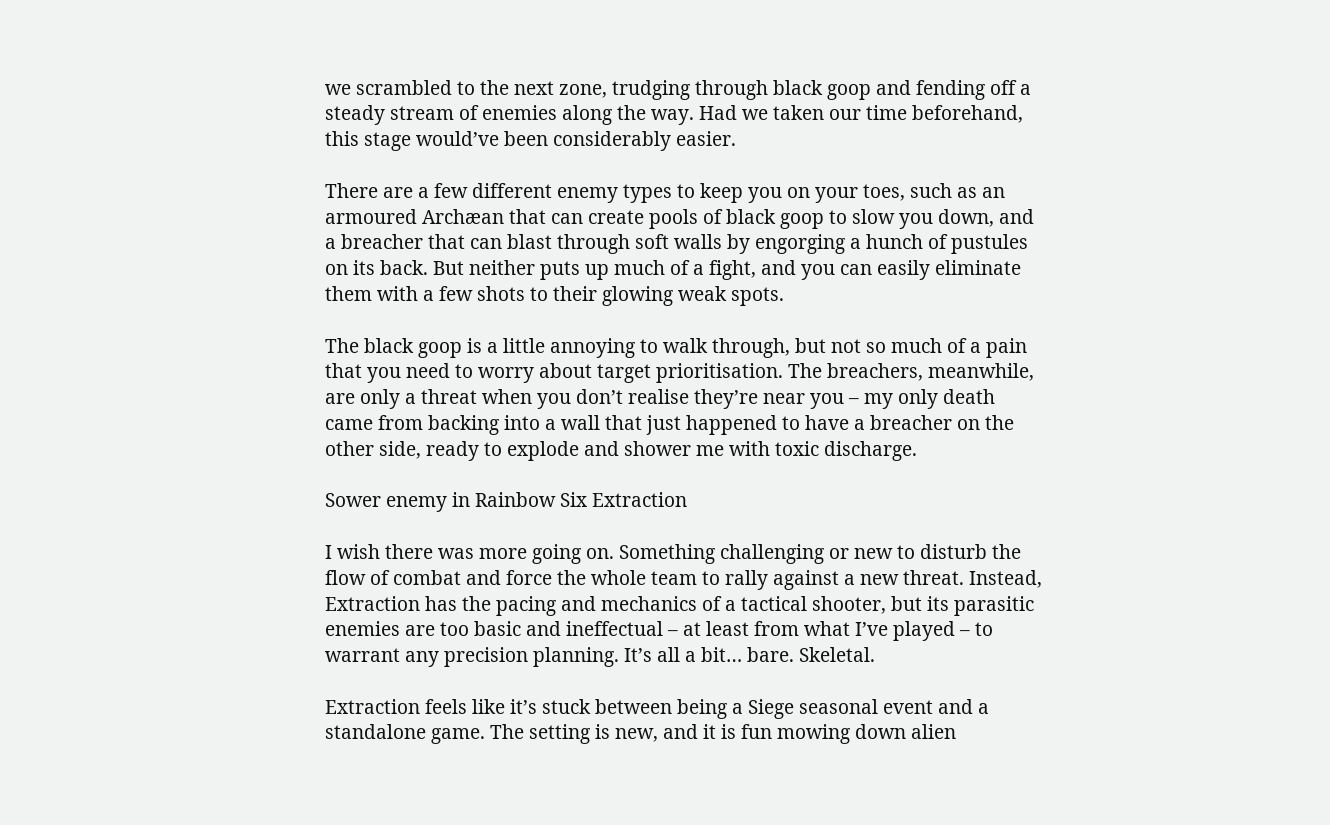we scrambled to the next zone, trudging through black goop and fending off a steady stream of enemies along the way. Had we taken our time beforehand, this stage would’ve been considerably easier.

There are a few different enemy types to keep you on your toes, such as an armoured Archæan that can create pools of black goop to slow you down, and a breacher that can blast through soft walls by engorging a hunch of pustules on its back. But neither puts up much of a fight, and you can easily eliminate them with a few shots to their glowing weak spots.

The black goop is a little annoying to walk through, but not so much of a pain that you need to worry about target prioritisation. The breachers, meanwhile, are only a threat when you don’t realise they’re near you – my only death came from backing into a wall that just happened to have a breacher on the other side, ready to explode and shower me with toxic discharge.

Sower enemy in Rainbow Six Extraction

I wish there was more going on. Something challenging or new to disturb the flow of combat and force the whole team to rally against a new threat. Instead, Extraction has the pacing and mechanics of a tactical shooter, but its parasitic enemies are too basic and ineffectual – at least from what I’ve played – to warrant any precision planning. It’s all a bit… bare. Skeletal.

Extraction feels like it’s stuck between being a Siege seasonal event and a standalone game. The setting is new, and it is fun mowing down alien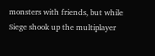monsters with friends, but while Siege shook up the multiplayer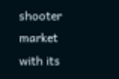shooter market with its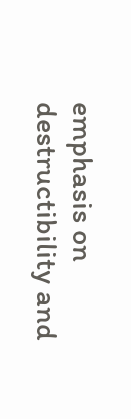emphasis on destructibility and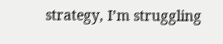strategy, I’m struggling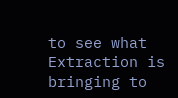to see what Extraction is bringing to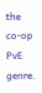the co-op PvE genre.